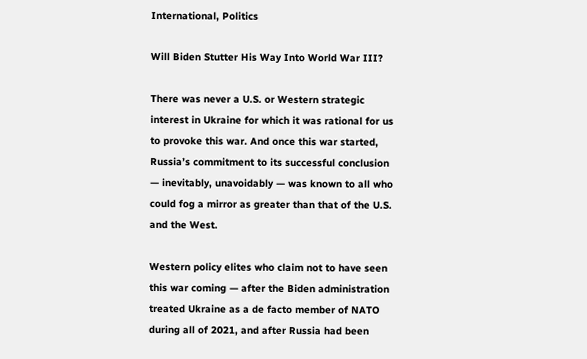International, Politics

Will Biden Stutter His Way Into World War III?

There was never a U.S. or Western strategic interest in Ukraine for which it was rational for us to provoke this war. And once this war started, Russia’s commitment to its successful conclusion — inevitably, unavoidably — was known to all who could fog a mirror as greater than that of the U.S. and the West.

Western policy elites who claim not to have seen this war coming — after the Biden administration treated Ukraine as a de facto member of NATO during all of 2021, and after Russia had been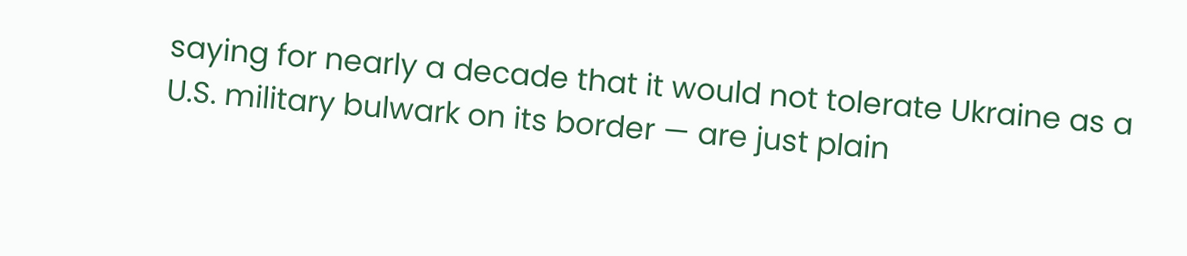saying for nearly a decade that it would not tolerate Ukraine as a U.S. military bulwark on its border — are just plain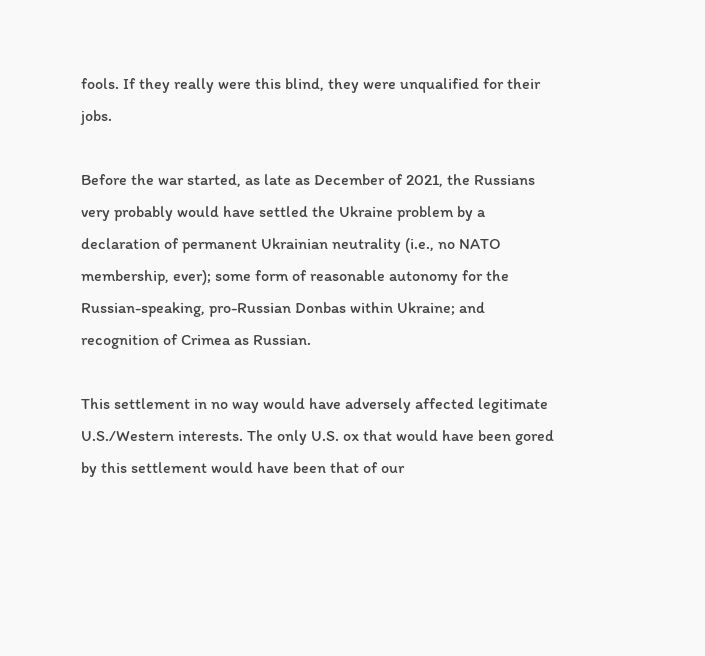fools. If they really were this blind, they were unqualified for their jobs.

Before the war started, as late as December of 2021, the Russians very probably would have settled the Ukraine problem by a declaration of permanent Ukrainian neutrality (i.e., no NATO membership, ever); some form of reasonable autonomy for the Russian-speaking, pro-Russian Donbas within Ukraine; and recognition of Crimea as Russian.

This settlement in no way would have adversely affected legitimate U.S./Western interests. The only U.S. ox that would have been gored by this settlement would have been that of our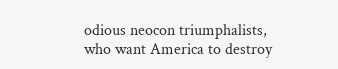odious neocon triumphalists, who want America to destroy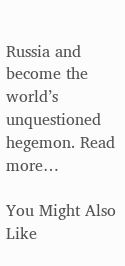Russia and become the world’s unquestioned hegemon. Read more…

You Might Also Like